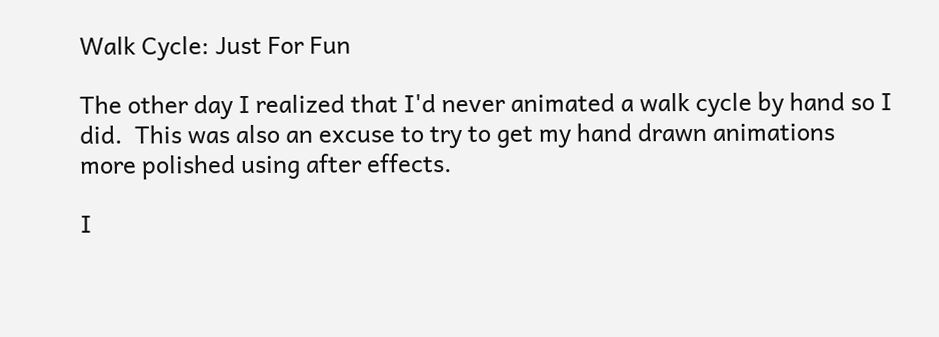Walk Cycle: Just For Fun

The other day I realized that I'd never animated a walk cycle by hand so I did.  This was also an excuse to try to get my hand drawn animations more polished using after effects.

I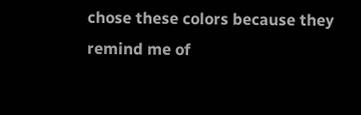chose these colors because they remind me of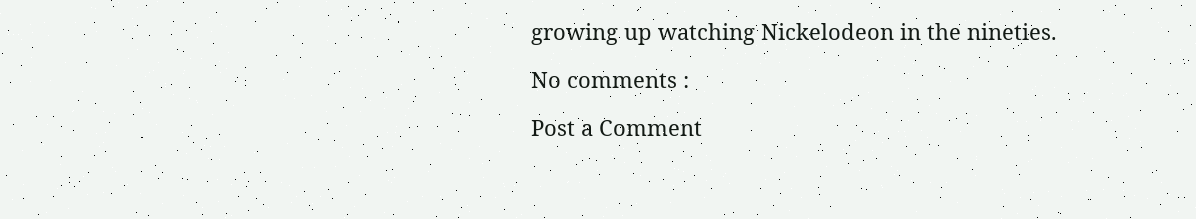growing up watching Nickelodeon in the nineties.

No comments :

Post a Comment